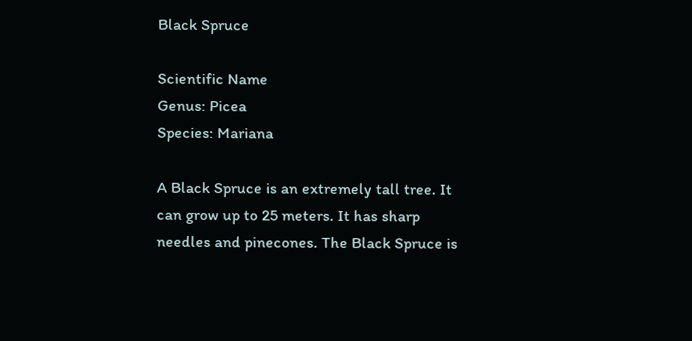Black Spruce

Scientific Name
Genus: Picea
Species: Mariana

A Black Spruce is an extremely tall tree. It can grow up to 25 meters. It has sharp needles and pinecones. The Black Spruce is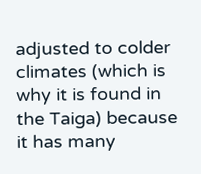adjusted to colder climates (which is why it is found in the Taiga) because it has many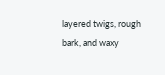layered twigs, rough bark, and waxy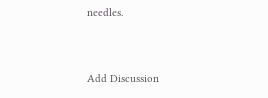needles.


Add Discussion